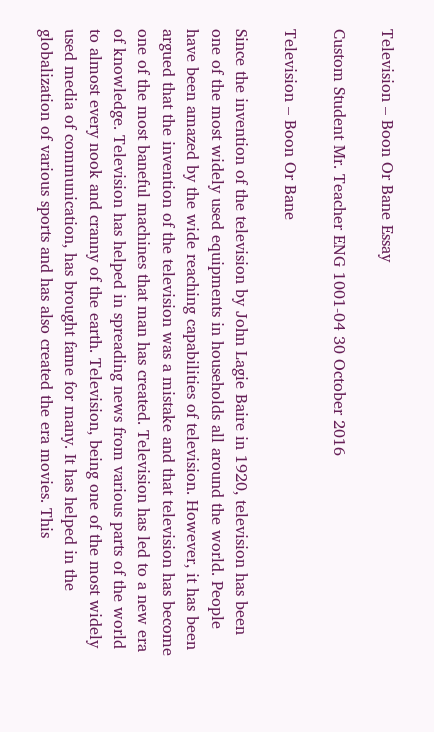Television – Boon Or Bane Essay

Custom Student Mr. Teacher ENG 1001-04 30 October 2016

Television – Boon Or Bane

Since the invention of the television by John Lagie Baire in 1920, television has been one of the most widely used equipments in households all around the world. People have been amazed by the wide reaching capabilities of television. However, it has been argued that the invention of the television was a mistake and that television has become one of the most baneful machines that man has created. Television has led to a new era of knowledge. Television has helped in spreading news from various parts of the world to almost every nook and cranny of the earth. Television, being one of the most widely used media of communication, has brought fame for many. It has helped in the globalization of various sports and has also created the era movies. This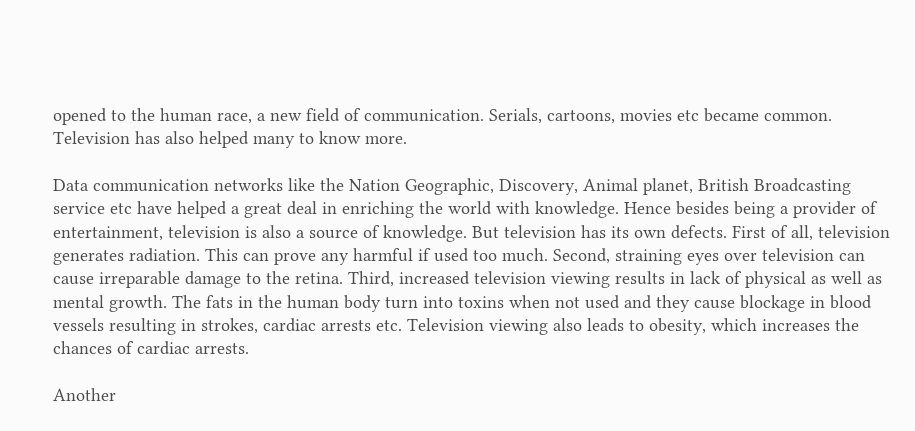opened to the human race, a new field of communication. Serials, cartoons, movies etc became common. Television has also helped many to know more.

Data communication networks like the Nation Geographic, Discovery, Animal planet, British Broadcasting service etc have helped a great deal in enriching the world with knowledge. Hence besides being a provider of entertainment, television is also a source of knowledge. But television has its own defects. First of all, television generates radiation. This can prove any harmful if used too much. Second, straining eyes over television can cause irreparable damage to the retina. Third, increased television viewing results in lack of physical as well as mental growth. The fats in the human body turn into toxins when not used and they cause blockage in blood vessels resulting in strokes, cardiac arrests etc. Television viewing also leads to obesity, which increases the chances of cardiac arrests.

Another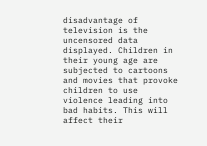disadvantage of television is the uncensored data displayed. Children in their young age are subjected to cartoons and movies that provoke children to use violence leading into bad habits. This will affect their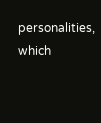personalities, which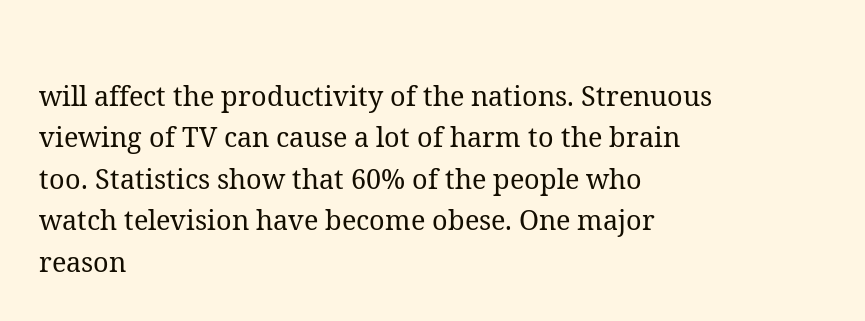will affect the productivity of the nations. Strenuous viewing of TV can cause a lot of harm to the brain too. Statistics show that 60% of the people who watch television have become obese. One major reason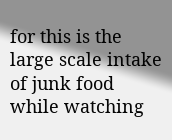for this is the large scale intake of junk food while watching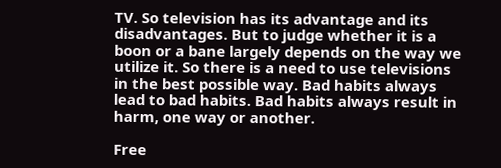TV. So television has its advantage and its disadvantages. But to judge whether it is a boon or a bane largely depends on the way we utilize it. So there is a need to use televisions in the best possible way. Bad habits always lead to bad habits. Bad habits always result in harm, one way or another.

Free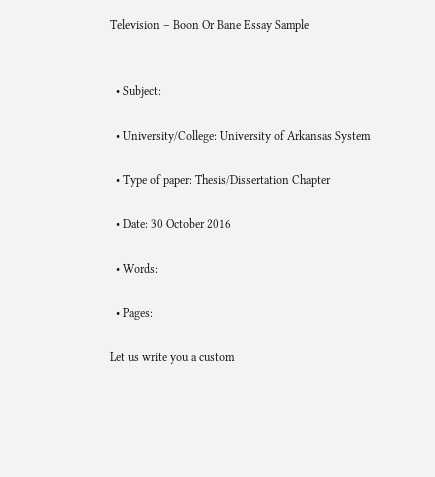Television – Boon Or Bane Essay Sample


  • Subject:

  • University/College: University of Arkansas System

  • Type of paper: Thesis/Dissertation Chapter

  • Date: 30 October 2016

  • Words:

  • Pages:

Let us write you a custom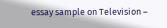essay sample on Television –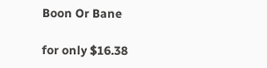Boon Or Bane

for only $16.38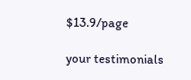$13.9/page

your testimonials